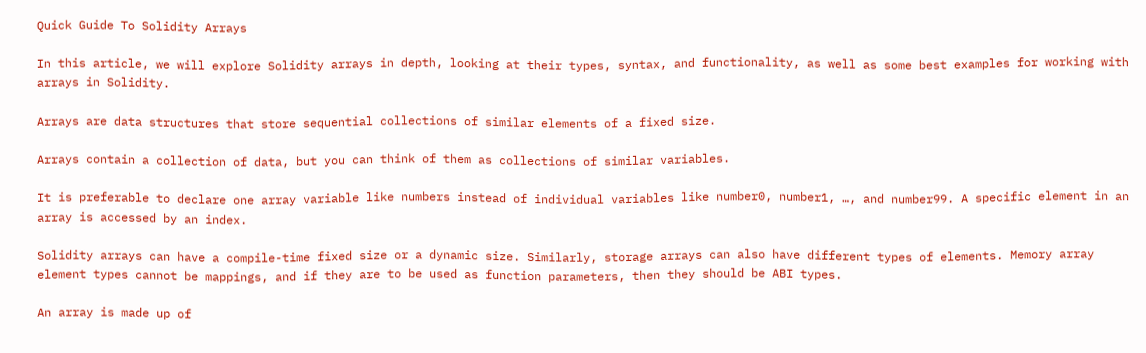Quick Guide To Solidity Arrays

In this article, we will explore Solidity arrays in depth, looking at their types, syntax, and functionality, as well as some best examples for working with arrays in Solidity.

Arrays are data structures that store sequential collections of similar elements of a fixed size.

Arrays contain a collection of data, but you can think of them as collections of similar variables.

It is preferable to declare one array variable like numbers instead of individual variables like number0, number1, …, and number99. A specific element in an array is accessed by an index.

Solidity arrays can have a compile-time fixed size or a dynamic size. Similarly, storage arrays can also have different types of elements. Memory array element types cannot be mappings, and if they are to be used as function parameters, then they should be ABI types.

An array is made up of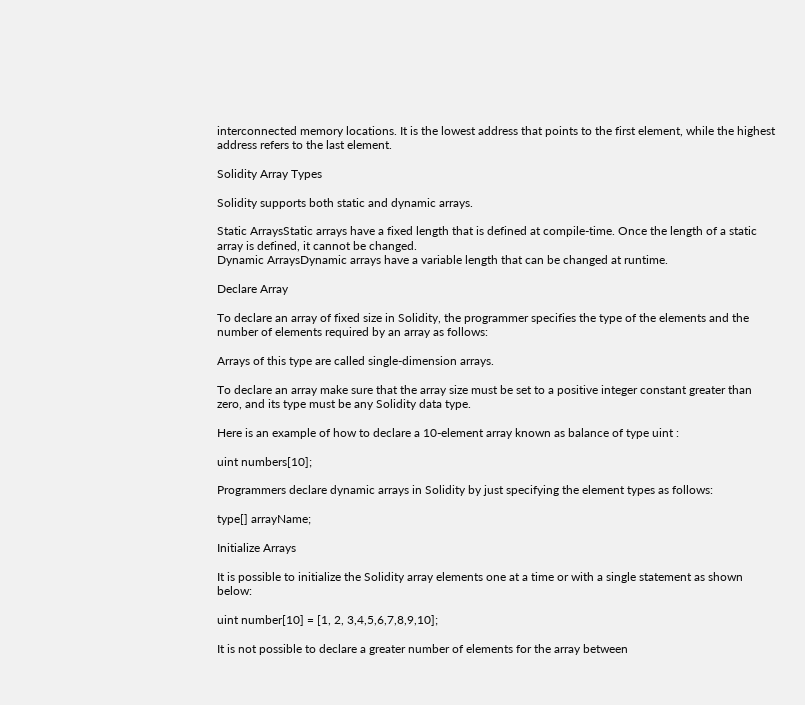interconnected memory locations. It is the lowest address that points to the first element, while the highest address refers to the last element.

Solidity Array Types

Solidity supports both static and dynamic arrays.

Static ArraysStatic arrays have a fixed length that is defined at compile-time. Once the length of a static array is defined, it cannot be changed.
Dynamic ArraysDynamic arrays have a variable length that can be changed at runtime.

Declare Array

To declare an array of fixed size in Solidity, the programmer specifies the type of the elements and the number of elements required by an array as follows:

Arrays of this type are called single-dimension arrays.

To declare an array make sure that the array size must be set to a positive integer constant greater than zero, and its type must be any Solidity data type.

Here is an example of how to declare a 10-element array known as balance of type uint :

uint numbers[10];

Programmers declare dynamic arrays in Solidity by just specifying the element types as follows:

type[] arrayName;

Initialize Arrays

It is possible to initialize the Solidity array elements one at a time or with a single statement as shown below:

uint number[10] = [1, 2, 3,4,5,6,7,8,9,10];

It is not possible to declare a greater number of elements for the array between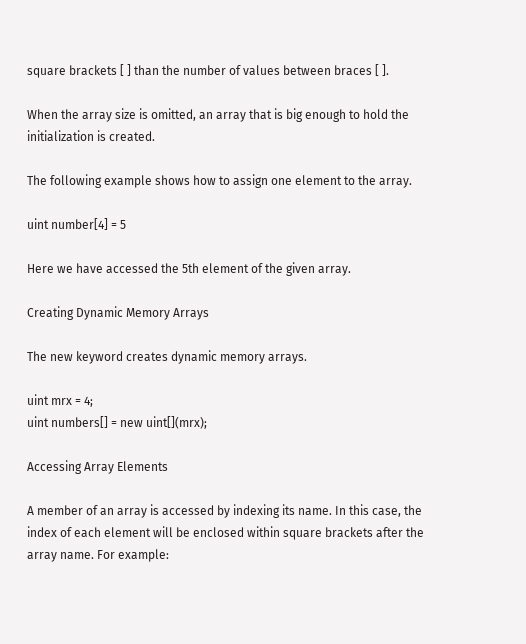square brackets [ ] than the number of values between braces [ ].

When the array size is omitted, an array that is big enough to hold the initialization is created.

The following example shows how to assign one element to the array.

uint number[4] = 5

Here we have accessed the 5th element of the given array.

Creating Dynamic Memory Arrays

The new keyword creates dynamic memory arrays.

uint mrx = 4;
uint numbers[] = new uint[](mrx);

Accessing Array Elements

A member of an array is accessed by indexing its name. In this case, the index of each element will be enclosed within square brackets after the array name. For example: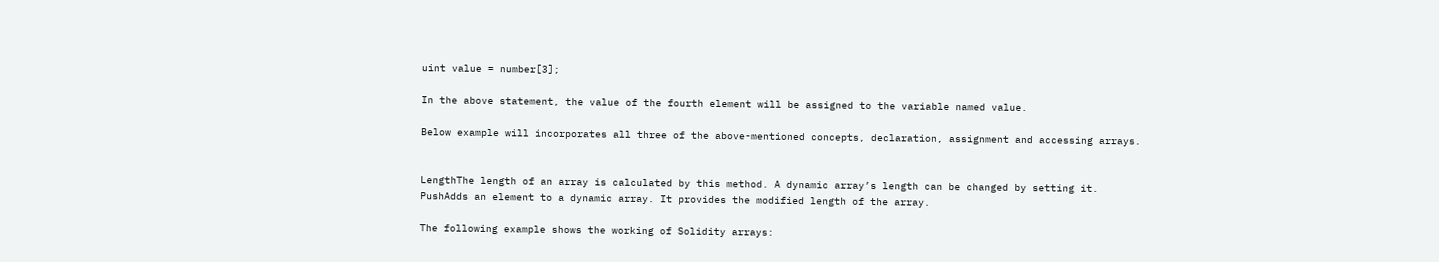uint value = number[3];

In the above statement, the value of the fourth element will be assigned to the variable named value.

Below example will incorporates all three of the above-mentioned concepts, declaration, assignment and accessing arrays.


LengthThe length of an array is calculated by this method. A dynamic array’s length can be changed by setting it.
PushAdds an element to a dynamic array. It provides the modified length of the array.

The following example shows the working of Solidity arrays: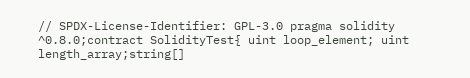// SPDX-License-Identifier: GPL-3.0 pragma solidity ^0.8.0;contract SolidityTest{ uint loop_element; uint length_array;string[]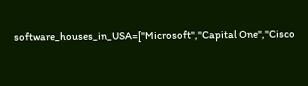software_houses_in_USA=["Microsoft","Capital One","Cisco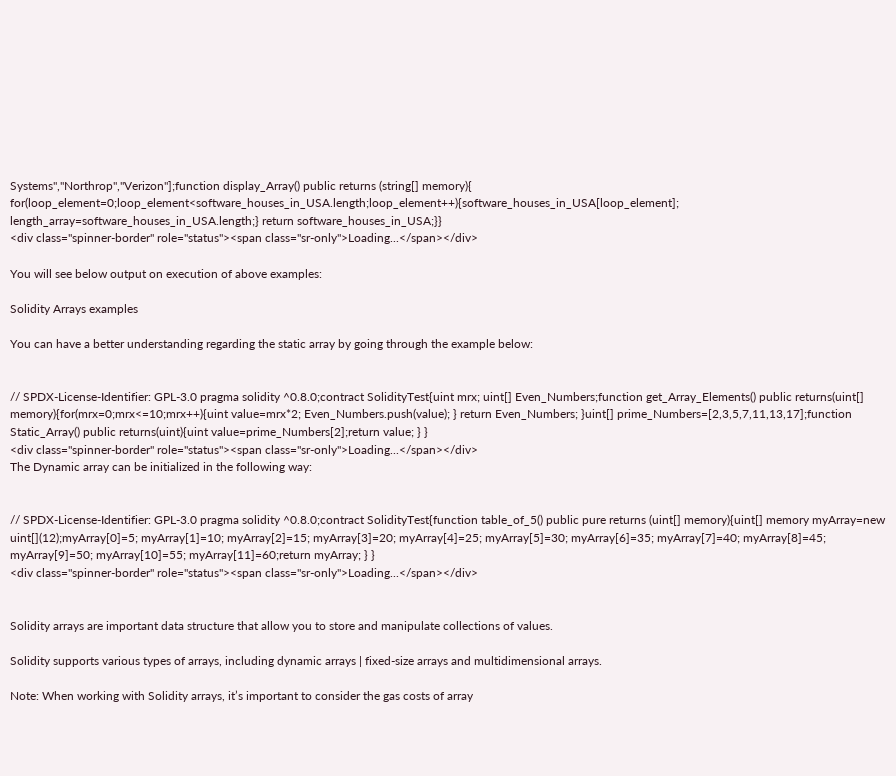Systems","Northrop","Verizon"];function display_Array() public returns (string[] memory){ for(loop_element=0;loop_element<software_houses_in_USA.length;loop_element++){software_houses_in_USA[loop_element]; length_array=software_houses_in_USA.length;} return software_houses_in_USA;}}
<div class="spinner-border" role="status"><span class="sr-only">Loading...</span></div>

You will see below output on execution of above examples:

Solidity Arrays examples

You can have a better understanding regarding the static array by going through the example below:


// SPDX-License-Identifier: GPL-3.0 pragma solidity ^0.8.0;contract SolidityTest{uint mrx; uint[] Even_Numbers;function get_Array_Elements() public returns(uint[] memory){for(mrx=0;mrx<=10;mrx++){uint value=mrx*2; Even_Numbers.push(value); } return Even_Numbers; }uint[] prime_Numbers=[2,3,5,7,11,13,17];function Static_Array() public returns(uint){uint value=prime_Numbers[2];return value; } }
<div class="spinner-border" role="status"><span class="sr-only">Loading...</span></div>
The Dynamic array can be initialized in the following way:


// SPDX-License-Identifier: GPL-3.0 pragma solidity ^0.8.0;contract SolidityTest{function table_of_5() public pure returns (uint[] memory){uint[] memory myArray=new uint[](12);myArray[0]=5; myArray[1]=10; myArray[2]=15; myArray[3]=20; myArray[4]=25; myArray[5]=30; myArray[6]=35; myArray[7]=40; myArray[8]=45; myArray[9]=50; myArray[10]=55; myArray[11]=60;return myArray; } }
<div class="spinner-border" role="status"><span class="sr-only">Loading...</span></div>


Solidity arrays are important data structure that allow you to store and manipulate collections of values.

Solidity supports various types of arrays, including dynamic arrays | fixed-size arrays and multidimensional arrays.

Note: When working with Solidity arrays, it’s important to consider the gas costs of array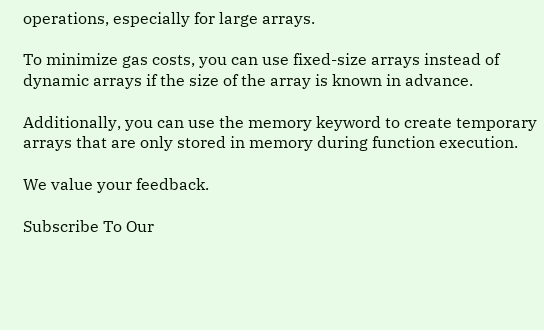operations, especially for large arrays.

To minimize gas costs, you can use fixed-size arrays instead of dynamic arrays if the size of the array is known in advance.

Additionally, you can use the memory keyword to create temporary arrays that are only stored in memory during function execution.

We value your feedback.

Subscribe To Our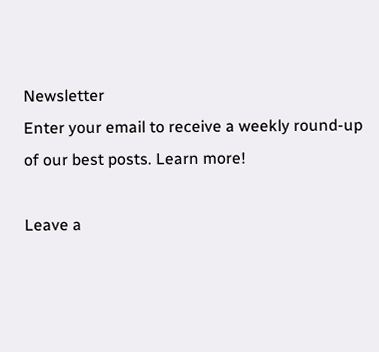Newsletter
Enter your email to receive a weekly round-up of our best posts. Learn more!

Leave a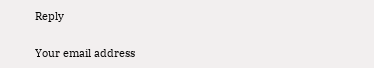Reply

Your email address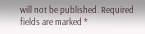will not be published. Required fields are marked *